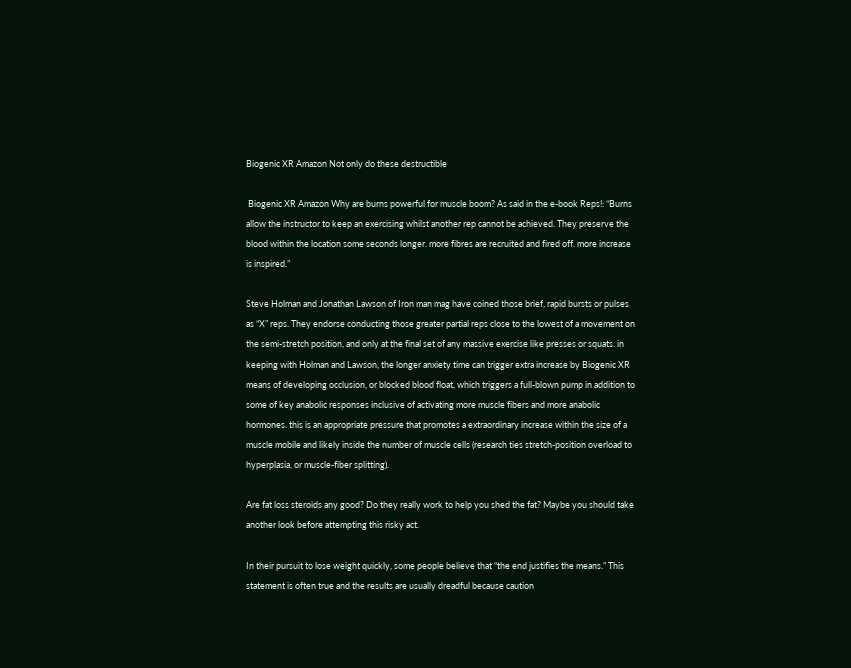Biogenic XR Amazon Not only do these destructible

 Biogenic XR Amazon Why are burns powerful for muscle boom? As said in the e-book Reps!: “Burns allow the instructor to keep an exercising whilst another rep cannot be achieved. They preserve the blood within the location some seconds longer. more fibres are recruited and fired off. more increase is inspired.”

Steve Holman and Jonathan Lawson of Iron man mag have coined those brief, rapid bursts or pulses as “X” reps. They endorse conducting those greater partial reps close to the lowest of a movement on the semi-stretch position, and only at the final set of any massive exercise like presses or squats. in keeping with Holman and Lawson, the longer anxiety time can trigger extra increase by Biogenic XR means of developing occlusion, or blocked blood float, which triggers a full-blown pump in addition to some of key anabolic responses inclusive of activating more muscle fibers and more anabolic hormones. this is an appropriate pressure that promotes a extraordinary increase within the size of a muscle mobile and likely inside the number of muscle cells (research ties stretch-position overload to hyperplasia, or muscle-fiber splitting).

Are fat loss steroids any good? Do they really work to help you shed the fat? Maybe you should take another look before attempting this risky act.

In their pursuit to lose weight quickly, some people believe that “the end justifies the means.” This statement is often true and the results are usually dreadful because caution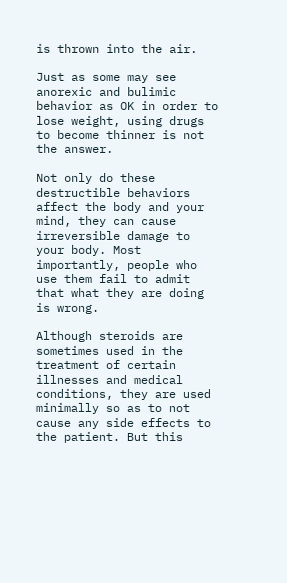is thrown into the air.

Just as some may see anorexic and bulimic behavior as OK in order to lose weight, using drugs to become thinner is not the answer.

Not only do these destructible behaviors affect the body and your mind, they can cause irreversible damage to your body. Most importantly, people who use them fail to admit that what they are doing is wrong.

Although steroids are sometimes used in the treatment of certain illnesses and medical conditions, they are used minimally so as to not cause any side effects to the patient. But this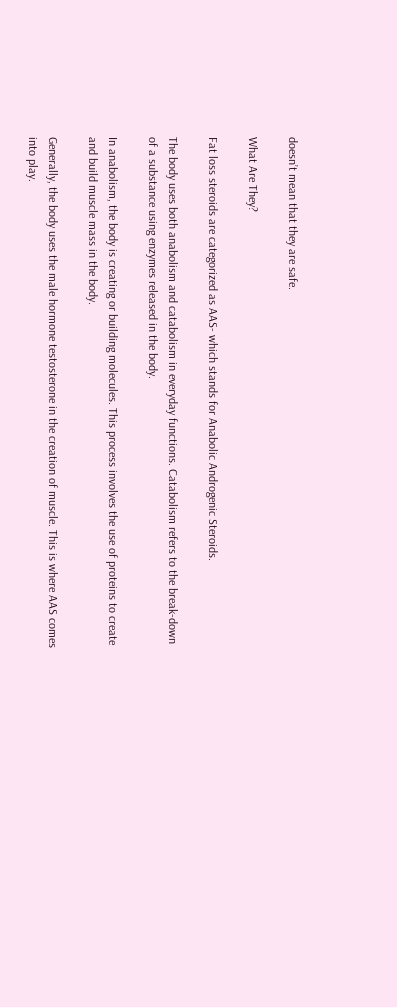doesn’t mean that they are safe.

What Are They?

Fat loss steroids are categorized as AAS- which stands for Anabolic Androgenic Steroids.

The body uses both anabolism and catabolism in everyday functions. Catabolism refers to the break-down of a substance using enzymes released in the body.

In anabolism, the body is creating or building molecules. This process involves the use of proteins to create and build muscle mass in the body.

Generally, the body uses the male hormone testosterone in the creation of muscle. This is where AAS comes into play.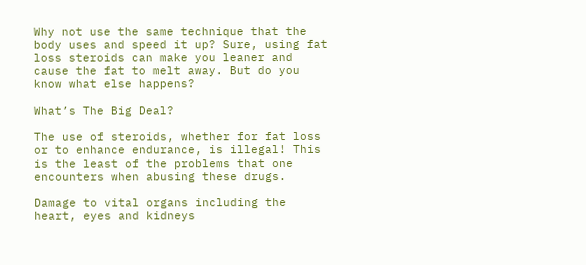Why not use the same technique that the body uses and speed it up? Sure, using fat loss steroids can make you leaner and cause the fat to melt away. But do you know what else happens?

What’s The Big Deal?

The use of steroids, whether for fat loss or to enhance endurance, is illegal! This is the least of the problems that one encounters when abusing these drugs.

Damage to vital organs including the heart, eyes and kidneys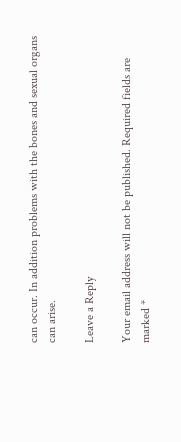can occur. In addition problems with the bones and sexual organs can arise.

Leave a Reply

Your email address will not be published. Required fields are marked *